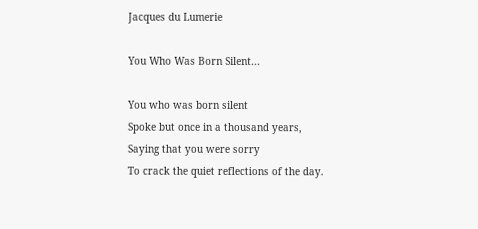Jacques du Lumerie

You Who Was Born Silent...

You who was born silent
Spoke but once in a thousand years,
Saying that you were sorry
To crack the quiet reflections of the day.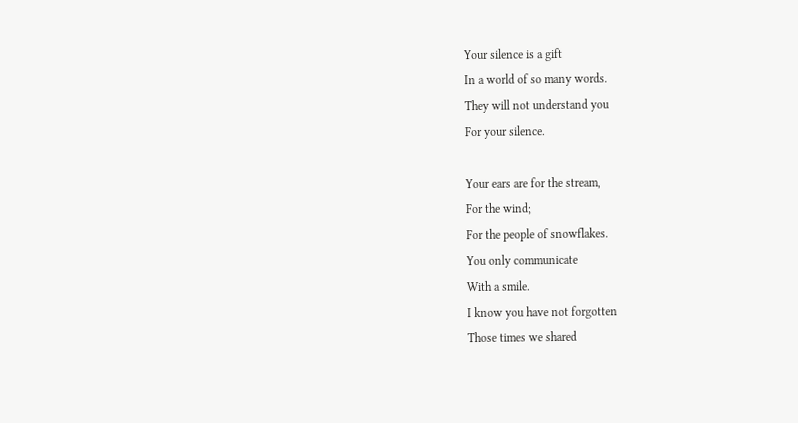Your silence is a gift
In a world of so many words.
They will not understand you
For your silence.

Your ears are for the stream,
For the wind;
For the people of snowflakes.
You only communicate
With a smile.
I know you have not forgotten
Those times we shared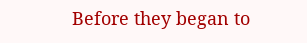Before they began to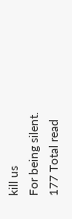kill us
For being silent.
177 Total read